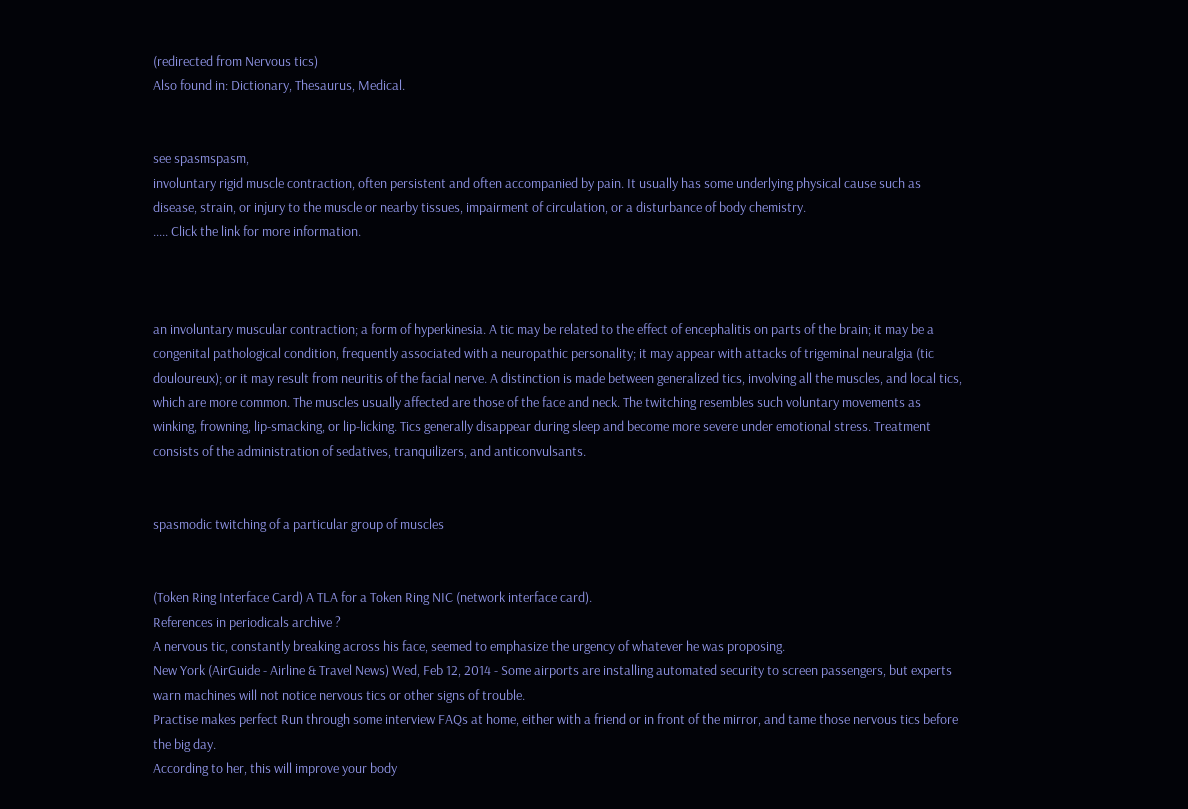(redirected from Nervous tics)
Also found in: Dictionary, Thesaurus, Medical.


see spasmspasm,
involuntary rigid muscle contraction, often persistent and often accompanied by pain. It usually has some underlying physical cause such as disease, strain, or injury to the muscle or nearby tissues, impairment of circulation, or a disturbance of body chemistry.
..... Click the link for more information.



an involuntary muscular contraction; a form of hyperkinesia. A tic may be related to the effect of encephalitis on parts of the brain; it may be a congenital pathological condition, frequently associated with a neuropathic personality; it may appear with attacks of trigeminal neuralgia (tic douloureux); or it may result from neuritis of the facial nerve. A distinction is made between generalized tics, involving all the muscles, and local tics, which are more common. The muscles usually affected are those of the face and neck. The twitching resembles such voluntary movements as winking, frowning, lip-smacking, or lip-licking. Tics generally disappear during sleep and become more severe under emotional stress. Treatment consists of the administration of sedatives, tranquilizers, and anticonvulsants.


spasmodic twitching of a particular group of muscles


(Token Ring Interface Card) A TLA for a Token Ring NIC (network interface card).
References in periodicals archive ?
A nervous tic, constantly breaking across his face, seemed to emphasize the urgency of whatever he was proposing.
New York (AirGuide - Airline & Travel News) Wed, Feb 12, 2014 - Some airports are installing automated security to screen passengers, but experts warn machines will not notice nervous tics or other signs of trouble.
Practise makes perfect Run through some interview FAQs at home, either with a friend or in front of the mirror, and tame those nervous tics before the big day.
According to her, this will improve your body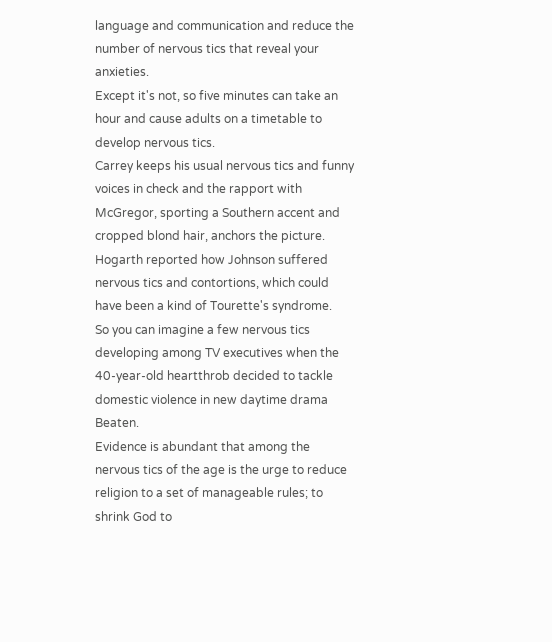language and communication and reduce the number of nervous tics that reveal your anxieties.
Except it's not, so five minutes can take an hour and cause adults on a timetable to develop nervous tics.
Carrey keeps his usual nervous tics and funny voices in check and the rapport with McGregor, sporting a Southern accent and cropped blond hair, anchors the picture.
Hogarth reported how Johnson suffered nervous tics and contortions, which could have been a kind of Tourette's syndrome.
So you can imagine a few nervous tics developing among TV executives when the 40-year-old heartthrob decided to tackle domestic violence in new daytime drama Beaten.
Evidence is abundant that among the nervous tics of the age is the urge to reduce religion to a set of manageable rules; to shrink God to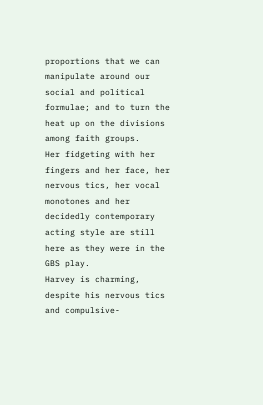proportions that we can manipulate around our social and political formulae; and to turn the heat up on the divisions among faith groups.
Her fidgeting with her fingers and her face, her nervous tics, her vocal monotones and her decidedly contemporary acting style are still here as they were in the GBS play.
Harvey is charming, despite his nervous tics and compulsive-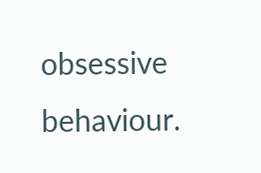obsessive behaviour.